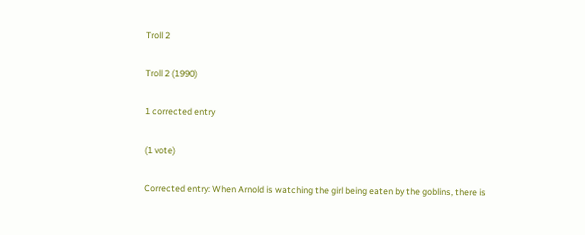Troll 2

Troll 2 (1990)

1 corrected entry

(1 vote)

Corrected entry: When Arnold is watching the girl being eaten by the goblins, there is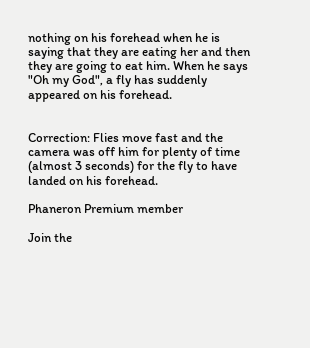nothing on his forehead when he is saying that they are eating her and then they are going to eat him. When he says "Oh my God", a fly has suddenly appeared on his forehead.


Correction: Flies move fast and the camera was off him for plenty of time (almost 3 seconds) for the fly to have landed on his forehead.

Phaneron Premium member

Join the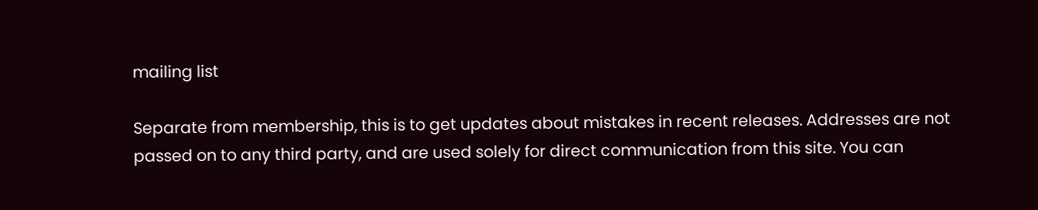mailing list

Separate from membership, this is to get updates about mistakes in recent releases. Addresses are not passed on to any third party, and are used solely for direct communication from this site. You can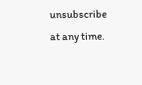unsubscribe at any time.